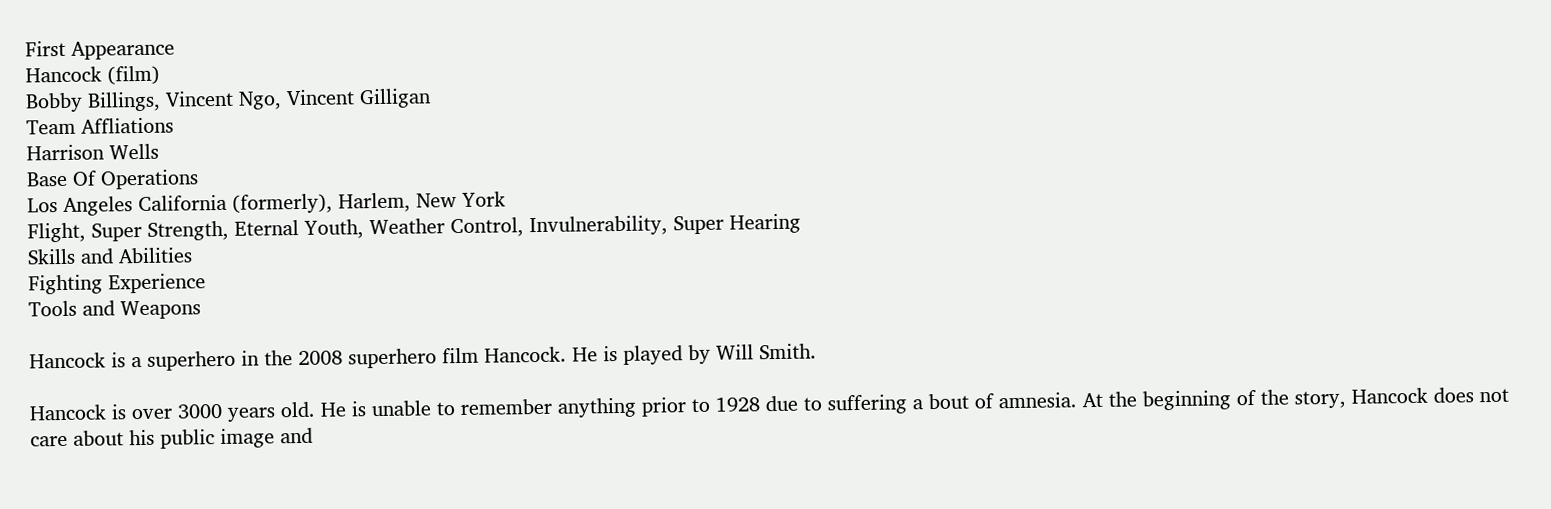First Appearance
Hancock (film)
Bobby Billings, Vincent Ngo, Vincent Gilligan
Team Affliations
Harrison Wells
Base Of Operations
Los Angeles California (formerly), Harlem, New York
Flight, Super Strength, Eternal Youth, Weather Control, Invulnerability, Super Hearing
Skills and Abilities
Fighting Experience
Tools and Weapons

Hancock is a superhero in the 2008 superhero film Hancock. He is played by Will Smith.

Hancock is over 3000 years old. He is unable to remember anything prior to 1928 due to suffering a bout of amnesia. At the beginning of the story, Hancock does not care about his public image and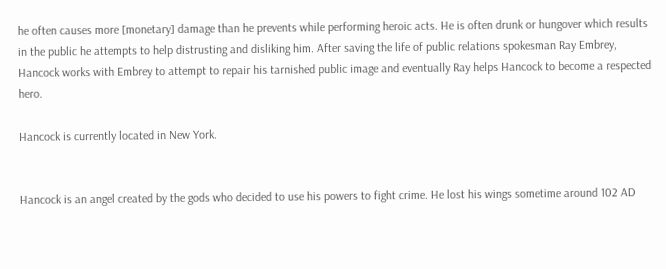he often causes more [monetary] damage than he prevents while performing heroic acts. He is often drunk or hungover which results in the public he attempts to help distrusting and disliking him. After saving the life of public relations spokesman Ray Embrey, Hancock works with Embrey to attempt to repair his tarnished public image and eventually Ray helps Hancock to become a respected hero.

Hancock is currently located in New York.


Hancock is an angel created by the gods who decided to use his powers to fight crime. He lost his wings sometime around 102 AD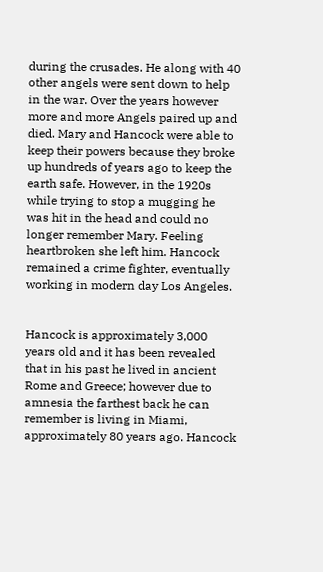during the crusades. He along with 40 other angels were sent down to help in the war. Over the years however more and more Angels paired up and died. Mary and Hancock were able to keep their powers because they broke up hundreds of years ago to keep the earth safe. However, in the 1920s while trying to stop a mugging he was hit in the head and could no longer remember Mary. Feeling heartbroken she left him. Hancock remained a crime fighter, eventually working in modern day Los Angeles.


Hancock is approximately 3,000 years old and it has been revealed that in his past he lived in ancient Rome and Greece; however due to amnesia the farthest back he can remember is living in Miami, approximately 80 years ago. Hancock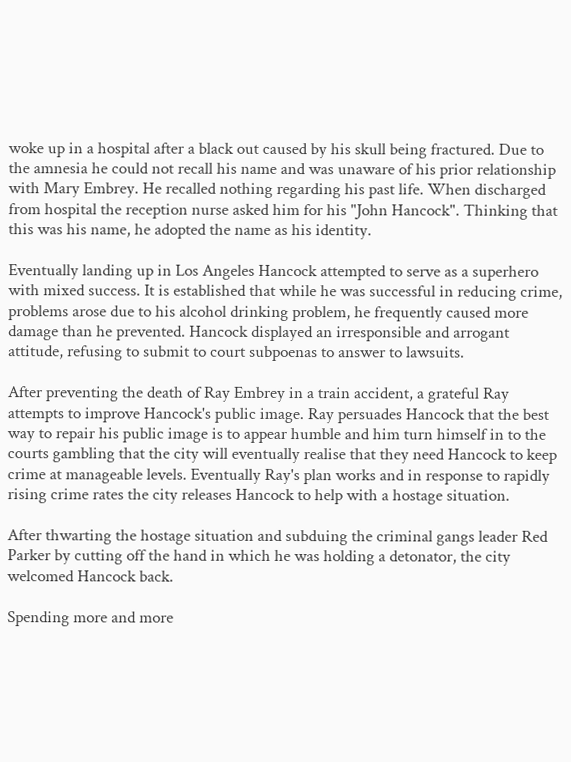woke up in a hospital after a black out caused by his skull being fractured. Due to the amnesia he could not recall his name and was unaware of his prior relationship with Mary Embrey. He recalled nothing regarding his past life. When discharged from hospital the reception nurse asked him for his "John Hancock". Thinking that this was his name, he adopted the name as his identity.

Eventually landing up in Los Angeles Hancock attempted to serve as a superhero with mixed success. It is established that while he was successful in reducing crime, problems arose due to his alcohol drinking problem, he frequently caused more damage than he prevented. Hancock displayed an irresponsible and arrogant attitude, refusing to submit to court subpoenas to answer to lawsuits.

After preventing the death of Ray Embrey in a train accident, a grateful Ray attempts to improve Hancock's public image. Ray persuades Hancock that the best way to repair his public image is to appear humble and him turn himself in to the courts gambling that the city will eventually realise that they need Hancock to keep crime at manageable levels. Eventually Ray's plan works and in response to rapidly rising crime rates the city releases Hancock to help with a hostage situation.

After thwarting the hostage situation and subduing the criminal gangs leader Red Parker by cutting off the hand in which he was holding a detonator, the city welcomed Hancock back.

Spending more and more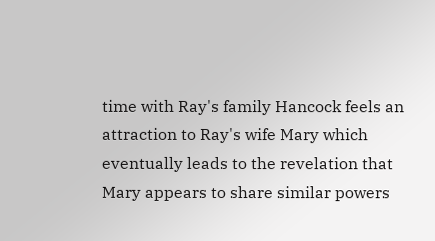time with Ray's family Hancock feels an attraction to Ray's wife Mary which eventually leads to the revelation that Mary appears to share similar powers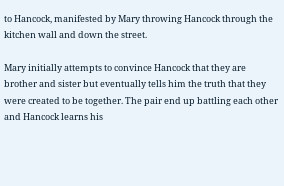to Hancock, manifested by Mary throwing Hancock through the kitchen wall and down the street.

Mary initially attempts to convince Hancock that they are brother and sister but eventually tells him the truth that they were created to be together. The pair end up battling each other and Hancock learns his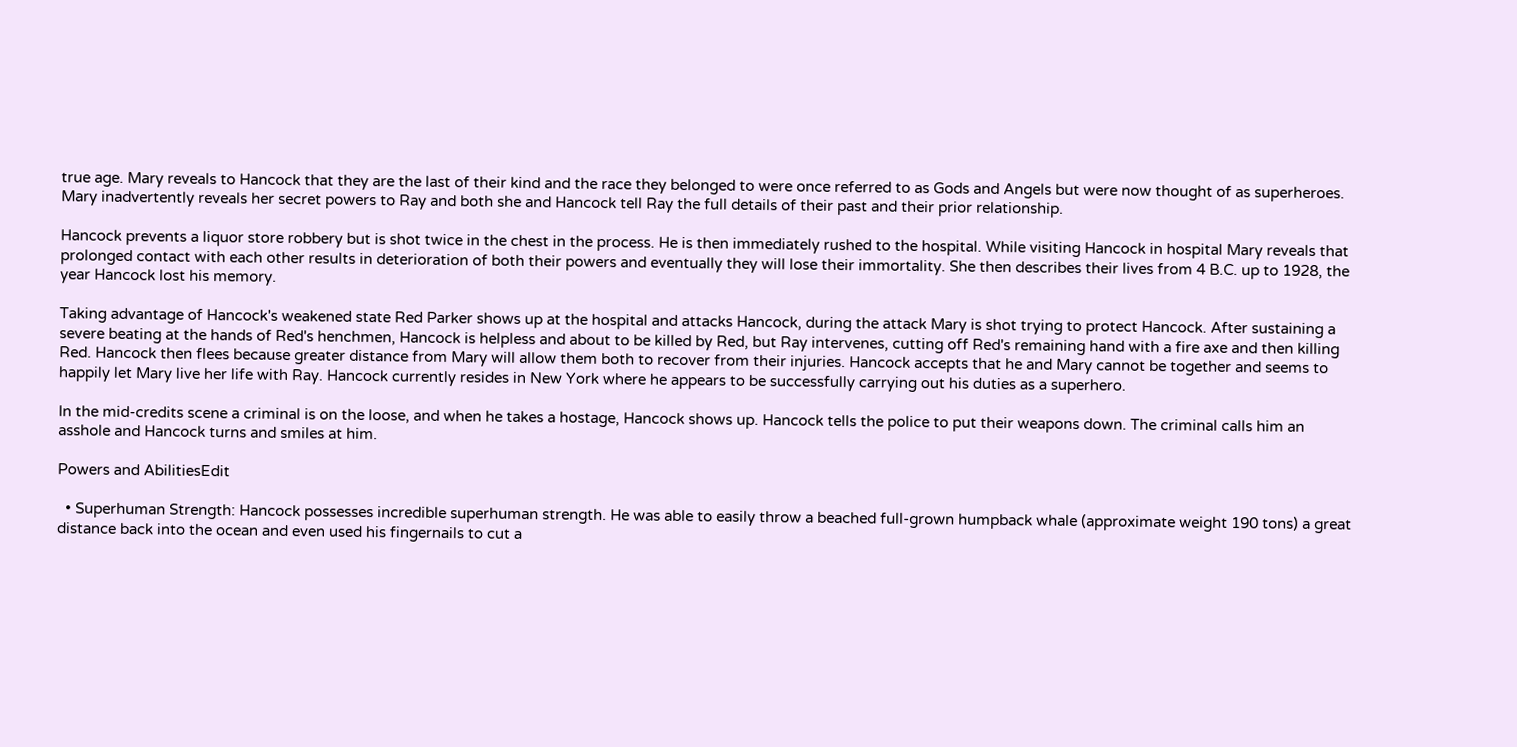true age. Mary reveals to Hancock that they are the last of their kind and the race they belonged to were once referred to as Gods and Angels but were now thought of as superheroes. Mary inadvertently reveals her secret powers to Ray and both she and Hancock tell Ray the full details of their past and their prior relationship.

Hancock prevents a liquor store robbery but is shot twice in the chest in the process. He is then immediately rushed to the hospital. While visiting Hancock in hospital Mary reveals that prolonged contact with each other results in deterioration of both their powers and eventually they will lose their immortality. She then describes their lives from 4 B.C. up to 1928, the year Hancock lost his memory.

Taking advantage of Hancock's weakened state Red Parker shows up at the hospital and attacks Hancock, during the attack Mary is shot trying to protect Hancock. After sustaining a severe beating at the hands of Red's henchmen, Hancock is helpless and about to be killed by Red, but Ray intervenes, cutting off Red's remaining hand with a fire axe and then killing Red. Hancock then flees because greater distance from Mary will allow them both to recover from their injuries. Hancock accepts that he and Mary cannot be together and seems to happily let Mary live her life with Ray. Hancock currently resides in New York where he appears to be successfully carrying out his duties as a superhero.

In the mid-credits scene a criminal is on the loose, and when he takes a hostage, Hancock shows up. Hancock tells the police to put their weapons down. The criminal calls him an asshole and Hancock turns and smiles at him.

Powers and AbilitiesEdit

  • Superhuman Strength: Hancock possesses incredible superhuman strength. He was able to easily throw a beached full-grown humpback whale (approximate weight 190 tons) a great distance back into the ocean and even used his fingernails to cut a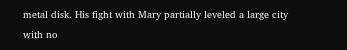metal disk. His fight with Mary partially leveled a large city with no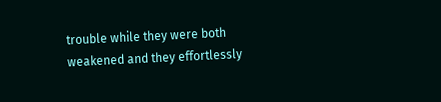trouble while they were both weakened and they effortlessly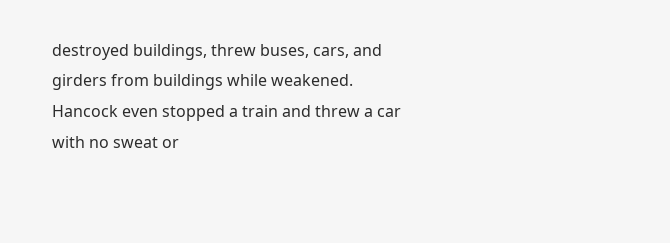destroyed buildings, threw buses, cars, and girders from buildings while weakened. Hancock even stopped a train and threw a car with no sweat or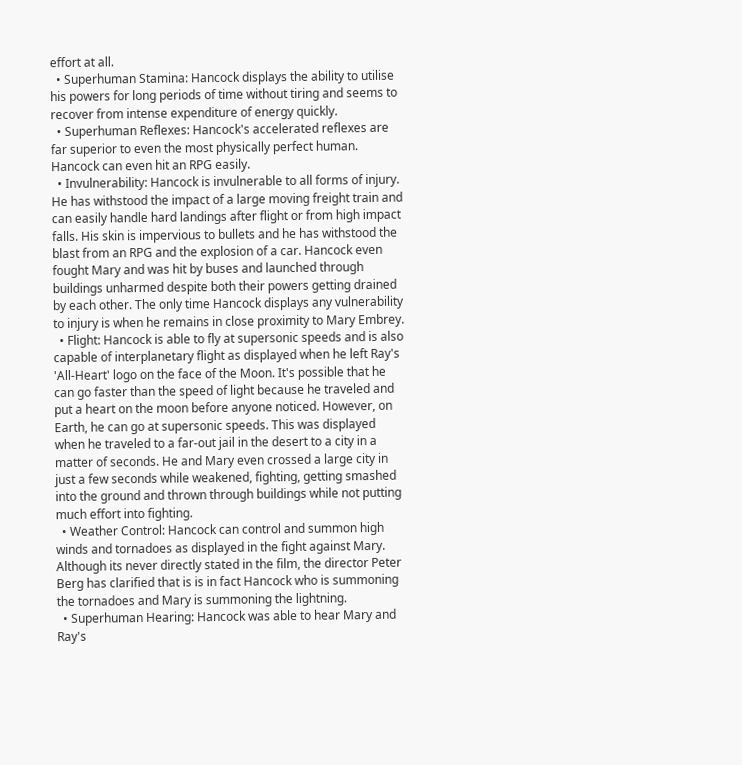effort at all.
  • Superhuman Stamina: Hancock displays the ability to utilise his powers for long periods of time without tiring and seems to recover from intense expenditure of energy quickly.
  • Superhuman Reflexes: Hancock's accelerated reflexes are far superior to even the most physically perfect human. Hancock can even hit an RPG easily.
  • Invulnerability: Hancock is invulnerable to all forms of injury. He has withstood the impact of a large moving freight train and can easily handle hard landings after flight or from high impact falls. His skin is impervious to bullets and he has withstood the blast from an RPG and the explosion of a car. Hancock even fought Mary and was hit by buses and launched through buildings unharmed despite both their powers getting drained by each other. The only time Hancock displays any vulnerability to injury is when he remains in close proximity to Mary Embrey.
  • Flight: Hancock is able to fly at supersonic speeds and is also capable of interplanetary flight as displayed when he left Ray's 'All-Heart' logo on the face of the Moon. It's possible that he can go faster than the speed of light because he traveled and put a heart on the moon before anyone noticed. However, on Earth, he can go at supersonic speeds. This was displayed when he traveled to a far-out jail in the desert to a city in a matter of seconds. He and Mary even crossed a large city in just a few seconds while weakened, fighting, getting smashed into the ground and thrown through buildings while not putting much effort into fighting.
  • Weather Control: Hancock can control and summon high winds and tornadoes as displayed in the fight against Mary. Although its never directly stated in the film, the director Peter Berg has clarified that is is in fact Hancock who is summoning the tornadoes and Mary is summoning the lightning.
  • Superhuman Hearing: Hancock was able to hear Mary and Ray's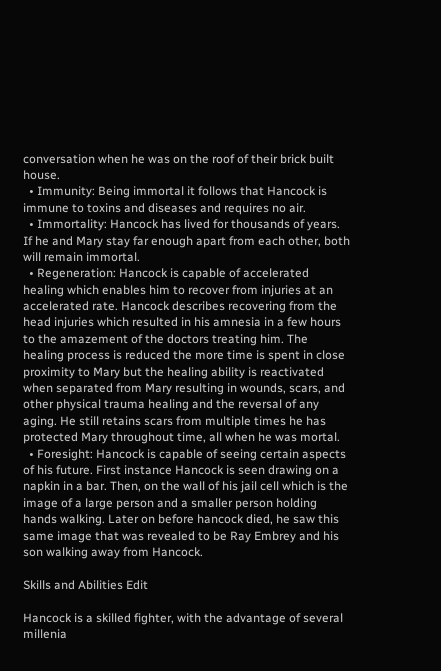conversation when he was on the roof of their brick built house.
  • Immunity: Being immortal it follows that Hancock is immune to toxins and diseases and requires no air.
  • Immortality: Hancock has lived for thousands of years. If he and Mary stay far enough apart from each other, both will remain immortal.
  • Regeneration: Hancock is capable of accelerated healing which enables him to recover from injuries at an accelerated rate. Hancock describes recovering from the head injuries which resulted in his amnesia in a few hours to the amazement of the doctors treating him. The healing process is reduced the more time is spent in close proximity to Mary but the healing ability is reactivated when separated from Mary resulting in wounds, scars, and other physical trauma healing and the reversal of any aging. He still retains scars from multiple times he has protected Mary throughout time, all when he was mortal.
  • Foresight: Hancock is capable of seeing certain aspects of his future. First instance Hancock is seen drawing on a napkin in a bar. Then, on the wall of his jail cell which is the image of a large person and a smaller person holding hands walking. Later on before hancock died, he saw this same image that was revealed to be Ray Embrey and his son walking away from Hancock.

Skills and Abilities Edit

Hancock is a skilled fighter, with the advantage of several millenia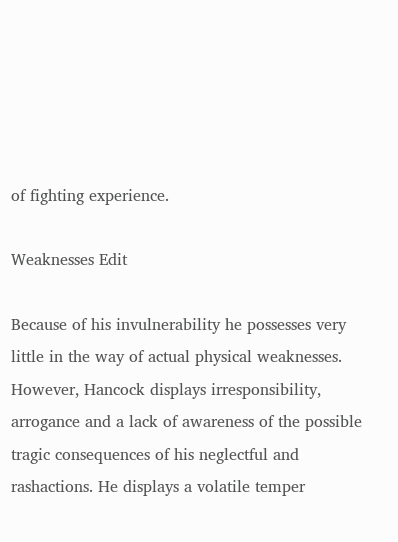of fighting experience.

Weaknesses Edit

Because of his invulnerability he possesses very little in the way of actual physical weaknesses. However, Hancock displays irresponsibility, arrogance and a lack of awareness of the possible tragic consequences of his neglectful and rashactions. He displays a volatile temper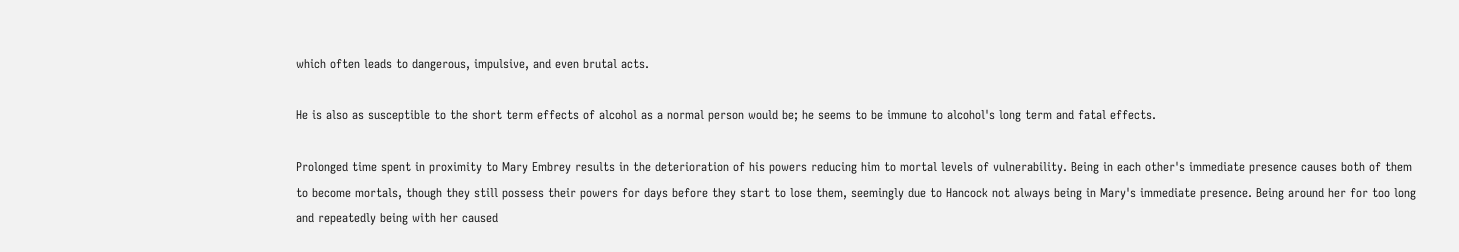which often leads to dangerous, impulsive, and even brutal acts.

He is also as susceptible to the short term effects of alcohol as a normal person would be; he seems to be immune to alcohol's long term and fatal effects.

Prolonged time spent in proximity to Mary Embrey results in the deterioration of his powers reducing him to mortal levels of vulnerability. Being in each other's immediate presence causes both of them to become mortals, though they still possess their powers for days before they start to lose them, seemingly due to Hancock not always being in Mary's immediate presence. Being around her for too long and repeatedly being with her caused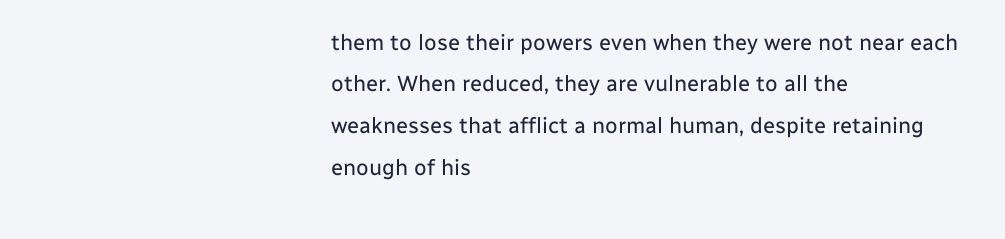them to lose their powers even when they were not near each other. When reduced, they are vulnerable to all the weaknesses that afflict a normal human, despite retaining enough of his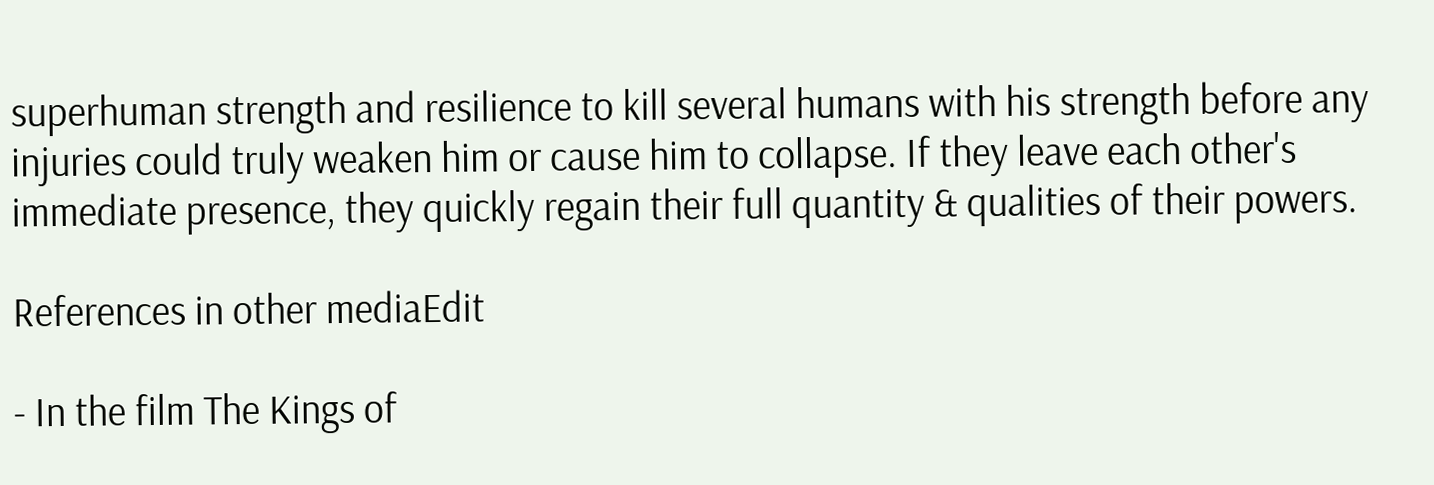superhuman strength and resilience to kill several humans with his strength before any injuries could truly weaken him or cause him to collapse. If they leave each other's immediate presence, they quickly regain their full quantity & qualities of their powers.

References in other mediaEdit

- In the film The Kings of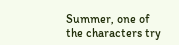Summer, one of the characters try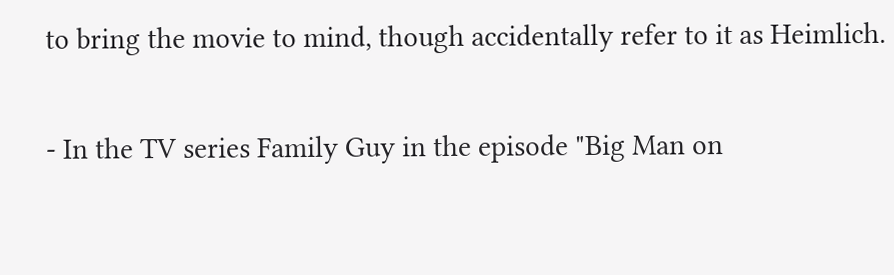to bring the movie to mind, though accidentally refer to it as Heimlich.

- In the TV series Family Guy in the episode "Big Man on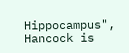Hippocampus", Hancock is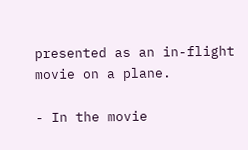presented as an in-flight movie on a plane.

- In the movie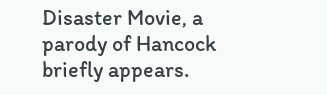Disaster Movie, a parody of Hancock briefly appears.